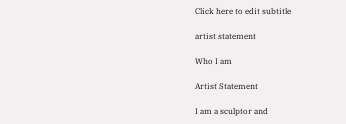Click here to edit subtitle

artist statement

Who I am

Artist Statement

I am a sculptor and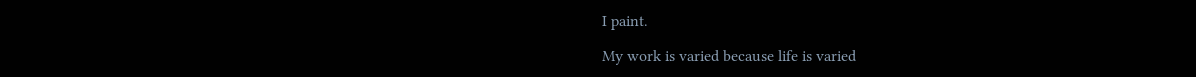I paint.

My work is varied because life is varied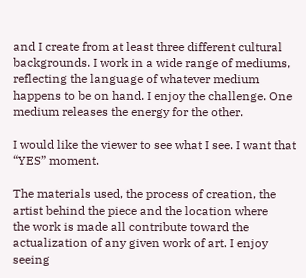and I create from at least three different cultural backgrounds. I work in a wide range of mediums, reflecting the language of whatever medium happens to be on hand. I enjoy the challenge. One medium releases the energy for the other.

I would like the viewer to see what I see. I want that “YES” moment.

The materials used, the process of creation, the artist behind the piece and the location where
the work is made all contribute toward the actualization of any given work of art. I enjoy seeing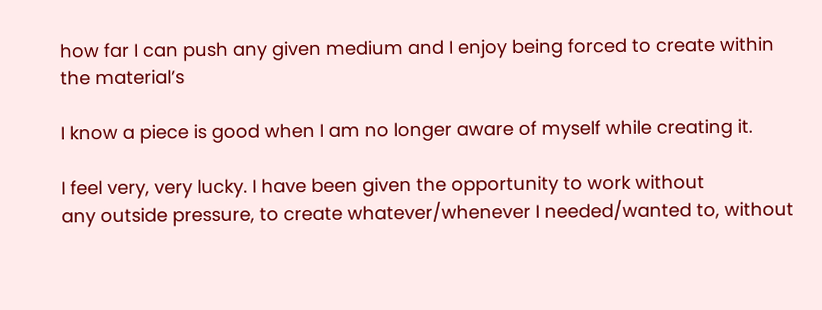how far I can push any given medium and I enjoy being forced to create within the material’s

I know a piece is good when I am no longer aware of myself while creating it.

I feel very, very lucky. I have been given the opportunity to work without
any outside pressure, to create whatever/whenever I needed/wanted to, without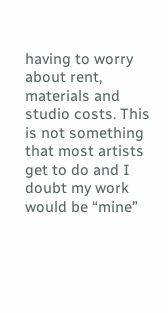having to worry
about rent, materials and studio costs. This is not something that most artists get to do and I
doubt my work would be “mine”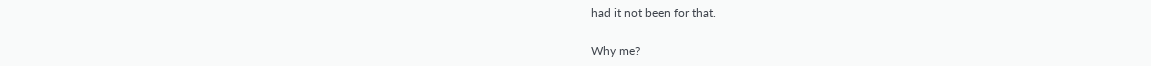had it not been for that.

Why me?